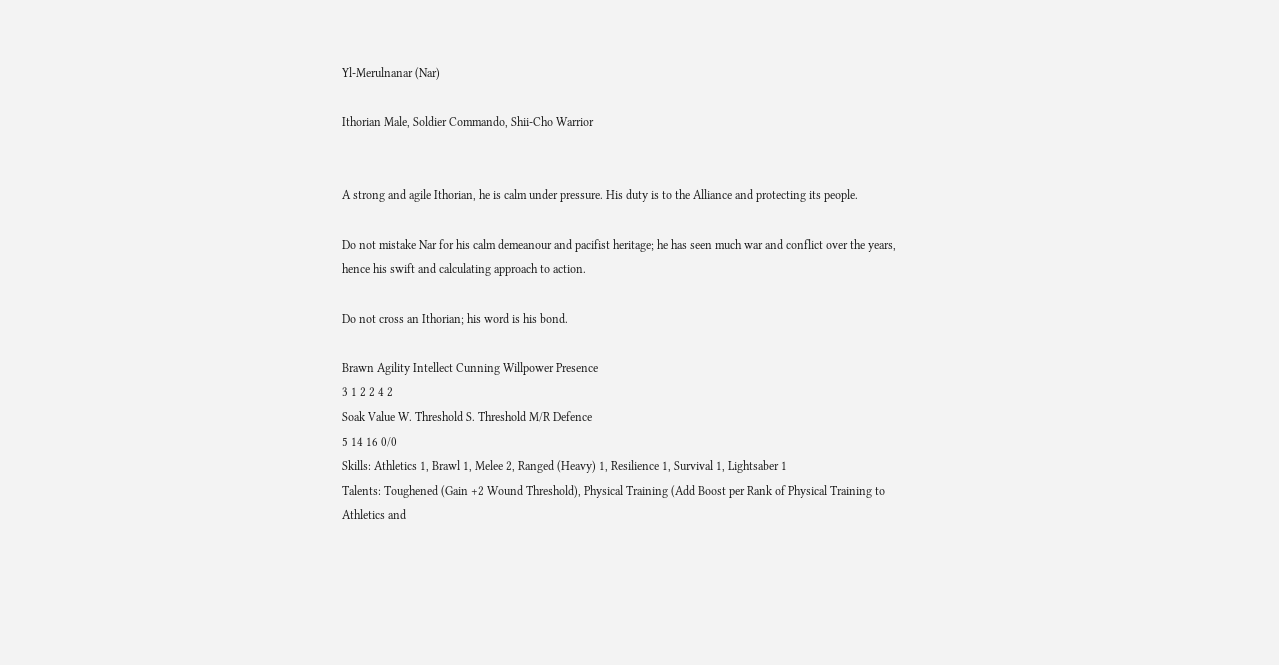Yl-Merulnanar (Nar)

Ithorian Male, Soldier Commando, Shii-Cho Warrior


A strong and agile Ithorian, he is calm under pressure. His duty is to the Alliance and protecting its people.

Do not mistake Nar for his calm demeanour and pacifist heritage; he has seen much war and conflict over the years, hence his swift and calculating approach to action.

Do not cross an Ithorian; his word is his bond.

Brawn Agility Intellect Cunning Willpower Presence
3 1 2 2 4 2
Soak Value W. Threshold S. Threshold M/R Defence
5 14 16 0/0
Skills: Athletics 1, Brawl 1, Melee 2, Ranged (Heavy) 1, Resilience 1, Survival 1, Lightsaber 1
Talents: Toughened (Gain +2 Wound Threshold), Physical Training (Add Boost per Rank of Physical Training to Athletics and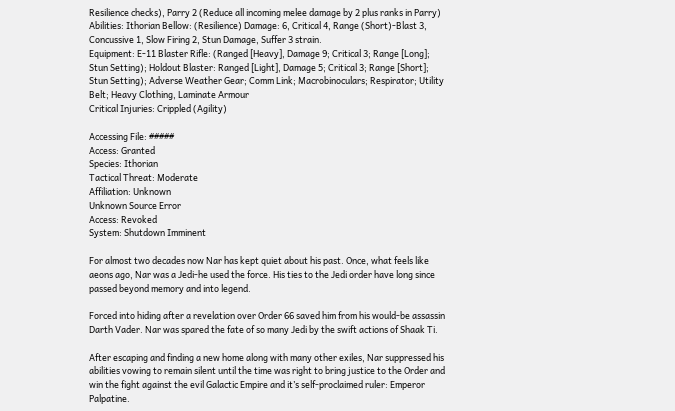Resilience checks), Parry 2 (Reduce all incoming melee damage by 2 plus ranks in Parry)
Abilities: Ithorian Bellow: (Resilience) Damage: 6, Critical 4, Range (Short)-Blast 3, Concussive 1, Slow Firing 2, Stun Damage, Suffer 3 strain.
Equipment: E-11 Blaster Rifle: (Ranged [Heavy], Damage 9; Critical 3; Range [Long]; Stun Setting); Holdout Blaster: Ranged [Light], Damage 5; Critical 3; Range [Short]; Stun Setting); Adverse Weather Gear; Comm Link; Macrobinoculars; Respirator; Utility Belt; Heavy Clothing, Laminate Armour
Critical Injuries: Crippled (Agility)

Accessing File: #####
Access: Granted
Species: Ithorian
Tactical Threat: Moderate
Affiliation: Unknown
Unknown Source Error
Access: Revoked
System: Shutdown Imminent

For almost two decades now Nar has kept quiet about his past. Once, what feels like aeons ago, Nar was a Jedi-he used the force. His ties to the Jedi order have long since passed beyond memory and into legend.

Forced into hiding after a revelation over Order 66 saved him from his would-be assassin Darth Vader. Nar was spared the fate of so many Jedi by the swift actions of Shaak Ti.

After escaping and finding a new home along with many other exiles, Nar suppressed his abilities vowing to remain silent until the time was right to bring justice to the Order and win the fight against the evil Galactic Empire and it’s self-proclaimed ruler: Emperor Palpatine.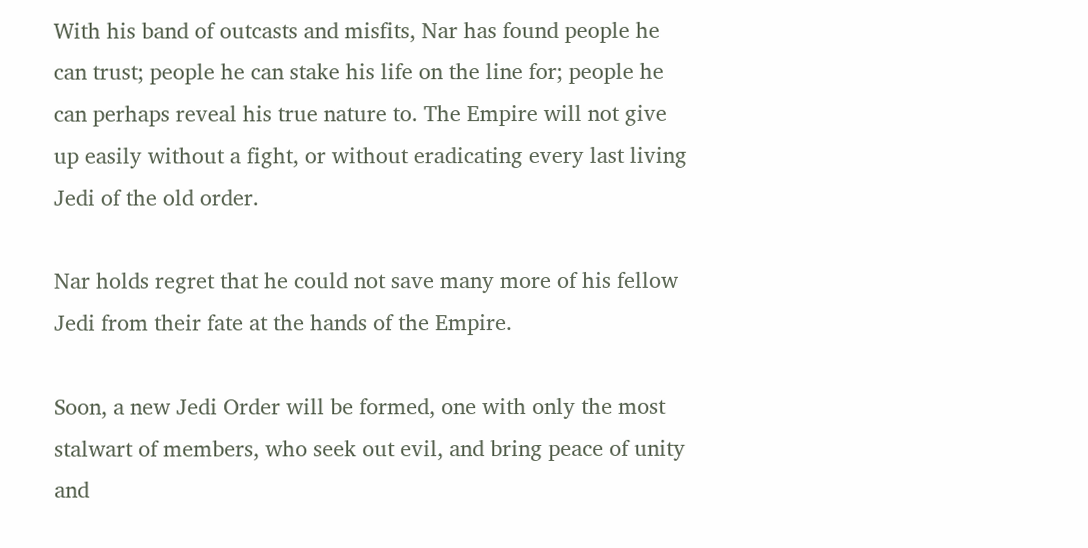With his band of outcasts and misfits, Nar has found people he can trust; people he can stake his life on the line for; people he can perhaps reveal his true nature to. The Empire will not give up easily without a fight, or without eradicating every last living Jedi of the old order.

Nar holds regret that he could not save many more of his fellow Jedi from their fate at the hands of the Empire.

Soon, a new Jedi Order will be formed, one with only the most stalwart of members, who seek out evil, and bring peace of unity and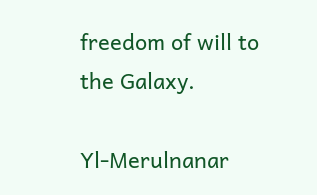freedom of will to the Galaxy.

Yl-Merulnanar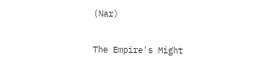(Nar)

The Empire's Might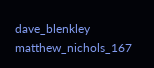dave_blenkley matthew_nichols_167